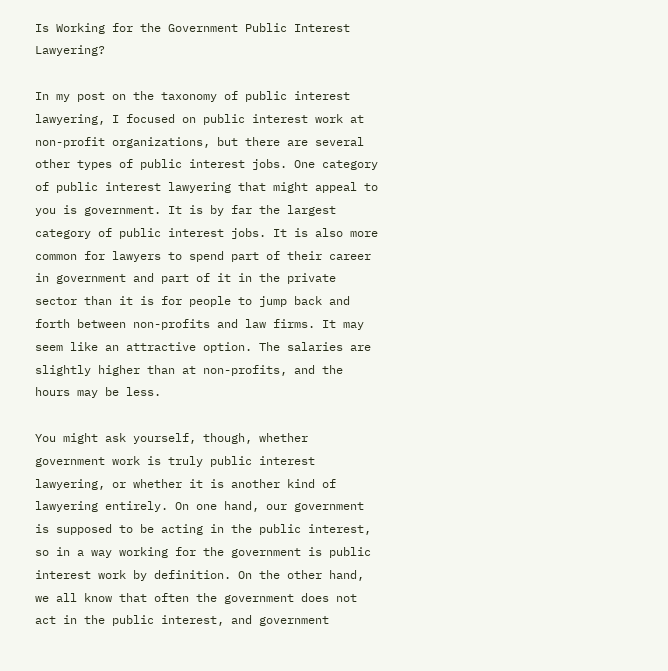Is Working for the Government Public Interest Lawyering?

In my post on the taxonomy of public interest lawyering, I focused on public interest work at non-profit organizations, but there are several other types of public interest jobs. One category of public interest lawyering that might appeal to you is government. It is by far the largest category of public interest jobs. It is also more common for lawyers to spend part of their career in government and part of it in the private sector than it is for people to jump back and forth between non-profits and law firms. It may seem like an attractive option. The salaries are slightly higher than at non-profits, and the hours may be less.

You might ask yourself, though, whether government work is truly public interest lawyering, or whether it is another kind of lawyering entirely. On one hand, our government is supposed to be acting in the public interest, so in a way working for the government is public interest work by definition. On the other hand, we all know that often the government does not act in the public interest, and government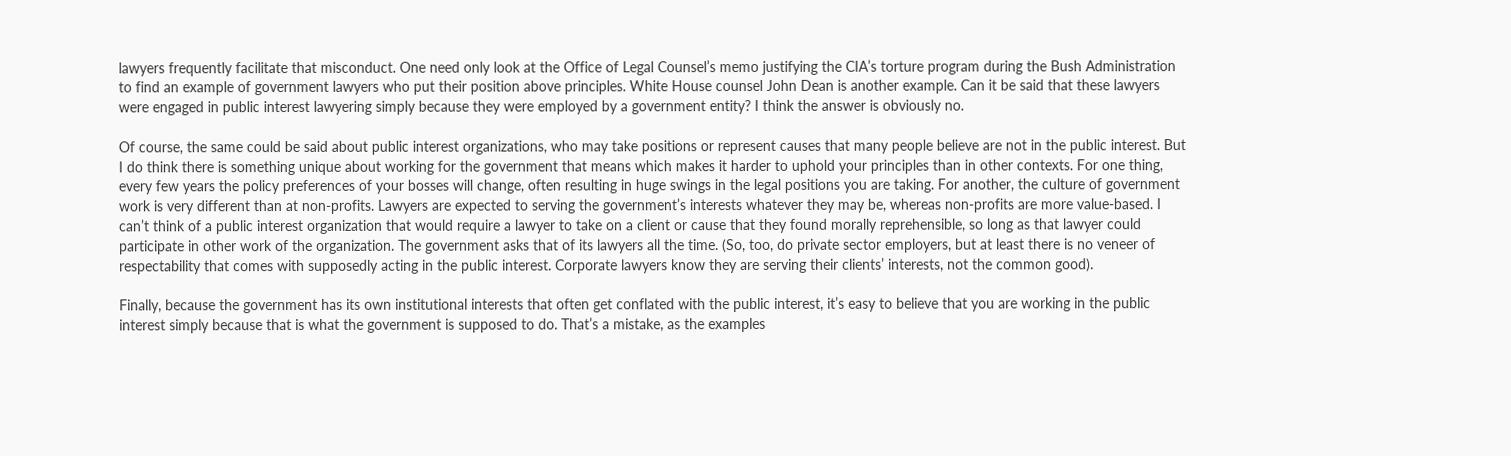lawyers frequently facilitate that misconduct. One need only look at the Office of Legal Counsel’s memo justifying the CIA’s torture program during the Bush Administration to find an example of government lawyers who put their position above principles. White House counsel John Dean is another example. Can it be said that these lawyers were engaged in public interest lawyering simply because they were employed by a government entity? I think the answer is obviously no.

Of course, the same could be said about public interest organizations, who may take positions or represent causes that many people believe are not in the public interest. But I do think there is something unique about working for the government that means which makes it harder to uphold your principles than in other contexts. For one thing, every few years the policy preferences of your bosses will change, often resulting in huge swings in the legal positions you are taking. For another, the culture of government work is very different than at non-profits. Lawyers are expected to serving the government’s interests whatever they may be, whereas non-profits are more value-based. I can’t think of a public interest organization that would require a lawyer to take on a client or cause that they found morally reprehensible, so long as that lawyer could participate in other work of the organization. The government asks that of its lawyers all the time. (So, too, do private sector employers, but at least there is no veneer of respectability that comes with supposedly acting in the public interest. Corporate lawyers know they are serving their clients’ interests, not the common good).

Finally, because the government has its own institutional interests that often get conflated with the public interest, it’s easy to believe that you are working in the public interest simply because that is what the government is supposed to do. That’s a mistake, as the examples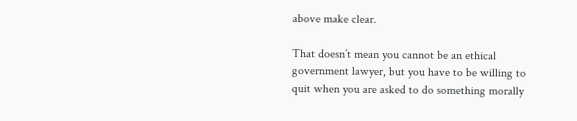above make clear.

That doesn’t mean you cannot be an ethical government lawyer, but you have to be willing to quit when you are asked to do something morally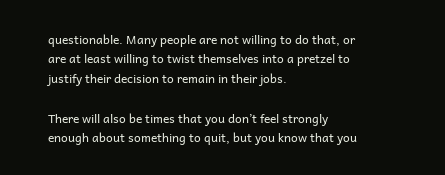questionable. Many people are not willing to do that, or are at least willing to twist themselves into a pretzel to justify their decision to remain in their jobs.

There will also be times that you don’t feel strongly enough about something to quit, but you know that you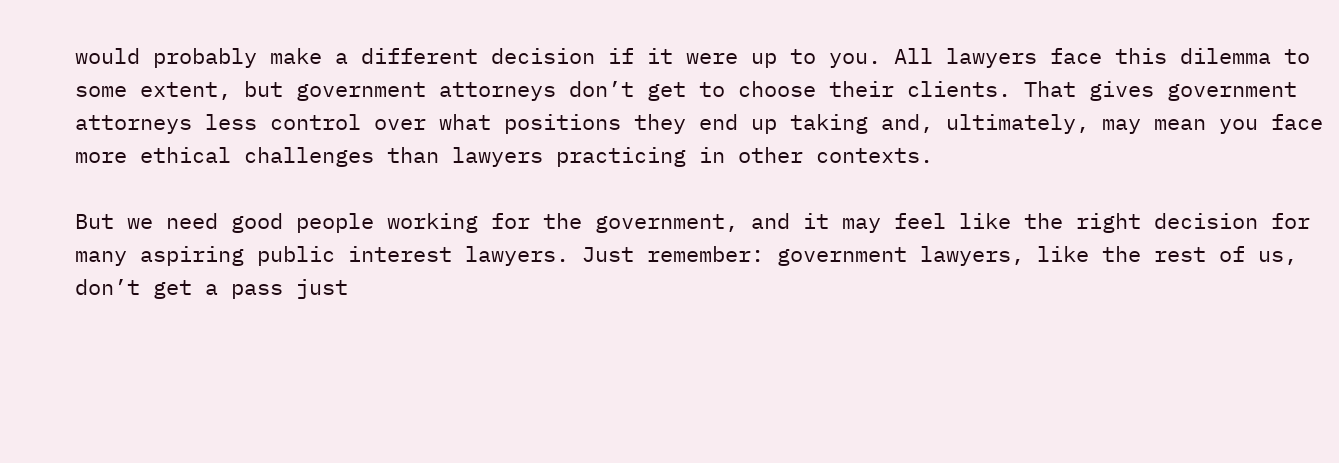would probably make a different decision if it were up to you. All lawyers face this dilemma to some extent, but government attorneys don’t get to choose their clients. That gives government attorneys less control over what positions they end up taking and, ultimately, may mean you face more ethical challenges than lawyers practicing in other contexts.

But we need good people working for the government, and it may feel like the right decision for many aspiring public interest lawyers. Just remember: government lawyers, like the rest of us, don’t get a pass just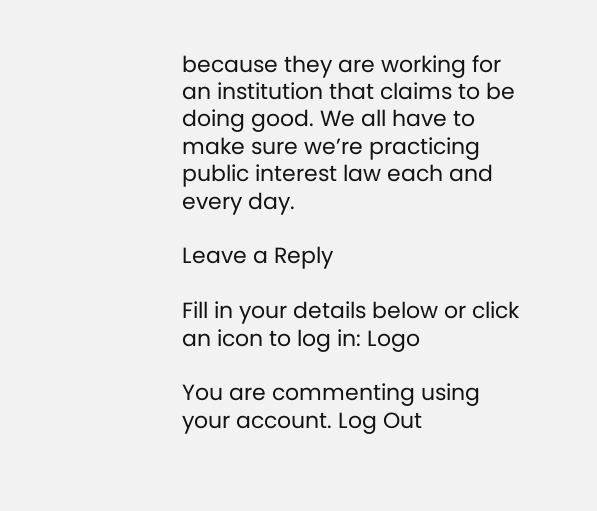because they are working for an institution that claims to be doing good. We all have to make sure we’re practicing public interest law each and every day.

Leave a Reply

Fill in your details below or click an icon to log in: Logo

You are commenting using your account. Log Out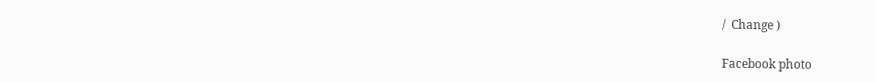/  Change )

Facebook photo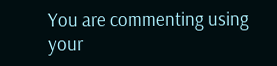You are commenting using your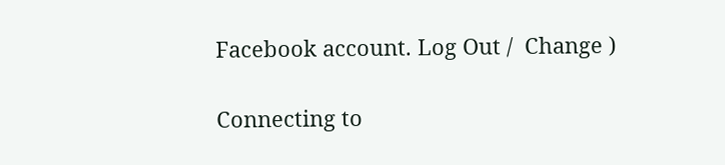Facebook account. Log Out /  Change )

Connecting to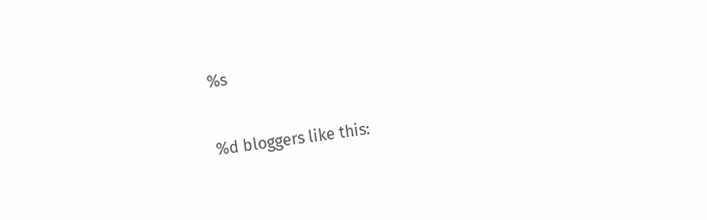%s

%d bloggers like this: